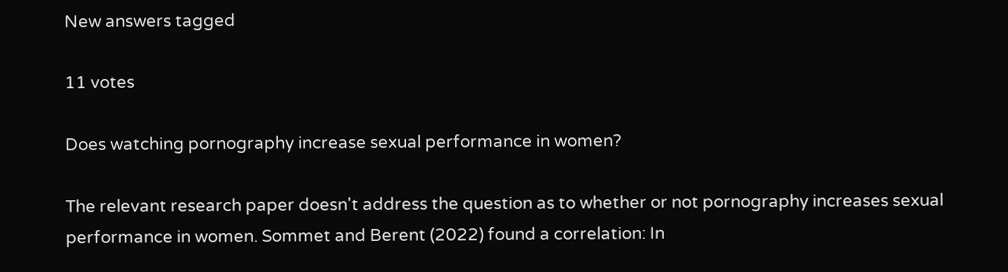New answers tagged

11 votes

Does watching pornography increase sexual performance in women?

The relevant research paper doesn't address the question as to whether or not pornography increases sexual performance in women. Sommet and Berent (2022) found a correlation: In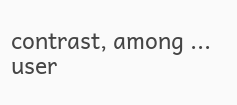contrast, among ...
user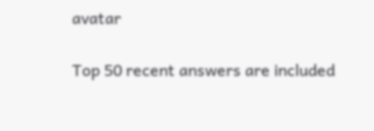avatar

Top 50 recent answers are included